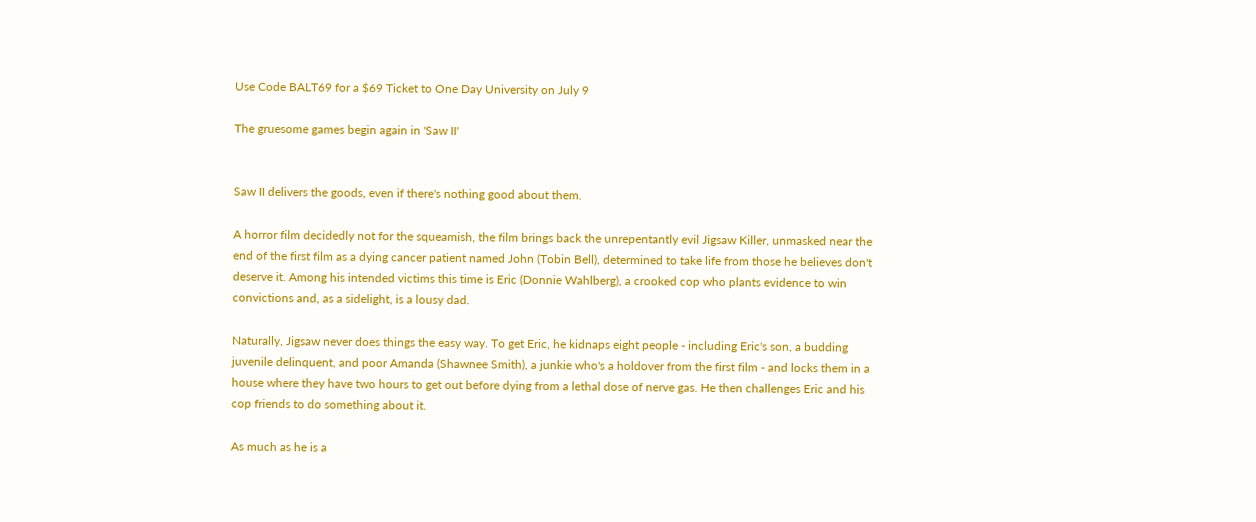Use Code BALT69 for a $69 Ticket to One Day University on July 9

The gruesome games begin again in 'Saw II'


Saw II delivers the goods, even if there's nothing good about them.

A horror film decidedly not for the squeamish, the film brings back the unrepentantly evil Jigsaw Killer, unmasked near the end of the first film as a dying cancer patient named John (Tobin Bell), determined to take life from those he believes don't deserve it. Among his intended victims this time is Eric (Donnie Wahlberg), a crooked cop who plants evidence to win convictions and, as a sidelight, is a lousy dad.

Naturally, Jigsaw never does things the easy way. To get Eric, he kidnaps eight people - including Eric's son, a budding juvenile delinquent, and poor Amanda (Shawnee Smith), a junkie who's a holdover from the first film - and locks them in a house where they have two hours to get out before dying from a lethal dose of nerve gas. He then challenges Eric and his cop friends to do something about it.

As much as he is a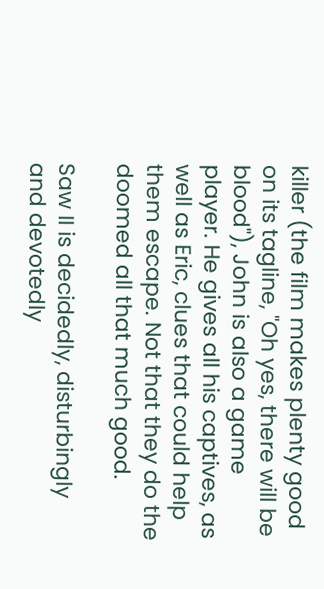killer (the film makes plenty good on its tagline, "Oh yes, there will be blood"), John is also a game player. He gives all his captives, as well as Eric, clues that could help them escape. Not that they do the doomed all that much good.

Saw II is decidedly, disturbingly and devotedly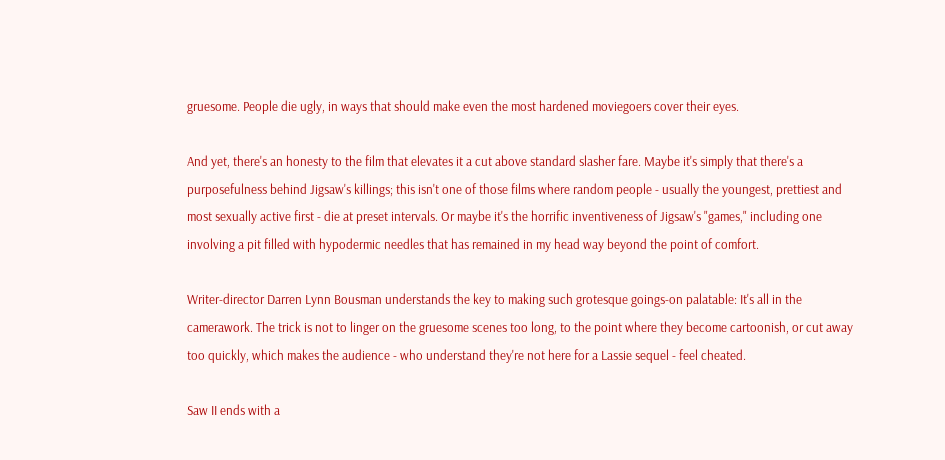gruesome. People die ugly, in ways that should make even the most hardened moviegoers cover their eyes.

And yet, there's an honesty to the film that elevates it a cut above standard slasher fare. Maybe it's simply that there's a purposefulness behind Jigsaw's killings; this isn't one of those films where random people - usually the youngest, prettiest and most sexually active first - die at preset intervals. Or maybe it's the horrific inventiveness of Jigsaw's "games," including one involving a pit filled with hypodermic needles that has remained in my head way beyond the point of comfort.

Writer-director Darren Lynn Bousman understands the key to making such grotesque goings-on palatable: It's all in the camerawork. The trick is not to linger on the gruesome scenes too long, to the point where they become cartoonish, or cut away too quickly, which makes the audience - who understand they're not here for a Lassie sequel - feel cheated.

Saw II ends with a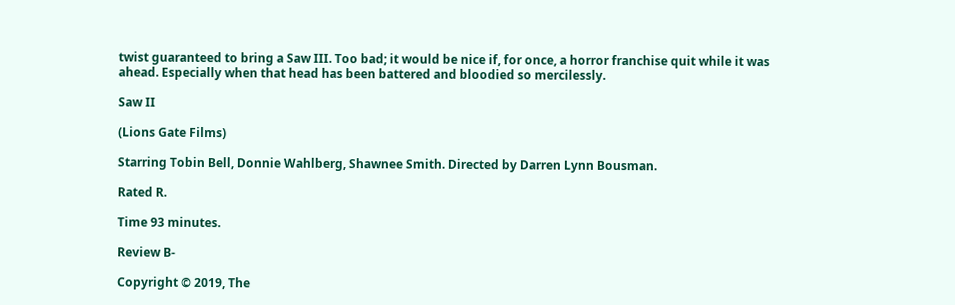twist guaranteed to bring a Saw III. Too bad; it would be nice if, for once, a horror franchise quit while it was ahead. Especially when that head has been battered and bloodied so mercilessly.

Saw II

(Lions Gate Films)

Starring Tobin Bell, Donnie Wahlberg, Shawnee Smith. Directed by Darren Lynn Bousman.

Rated R.

Time 93 minutes.

Review B-

Copyright © 2019, The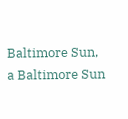Baltimore Sun, a Baltimore Sun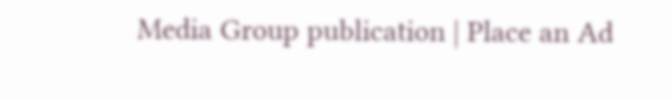Media Group publication | Place an Ad